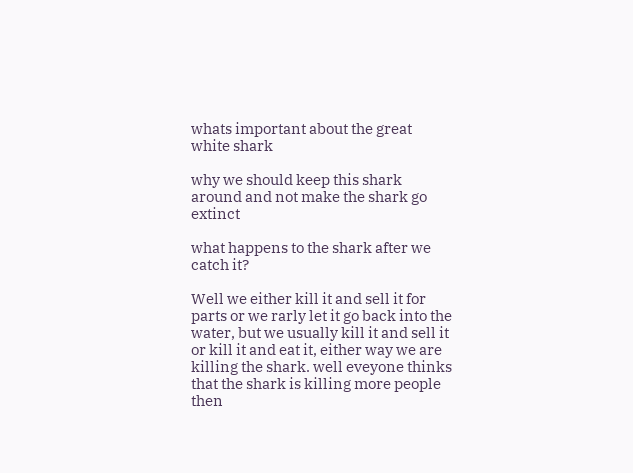whats important about the great white shark

why we should keep this shark around and not make the shark go extinct

what happens to the shark after we catch it?

Well we either kill it and sell it for parts or we rarly let it go back into the water, but we usually kill it and sell it or kill it and eat it, either way we are killing the shark. well eveyone thinks that the shark is killing more people then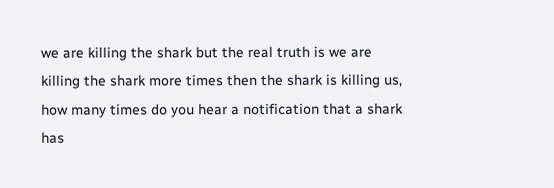we are killing the shark but the real truth is we are killing the shark more times then the shark is killing us, how many times do you hear a notification that a shark has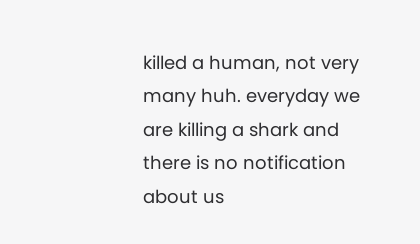killed a human, not very many huh. everyday we are killing a shark and there is no notification about us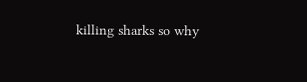killing sharks so why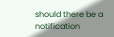should there be a notification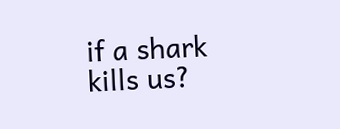if a shark kills us?